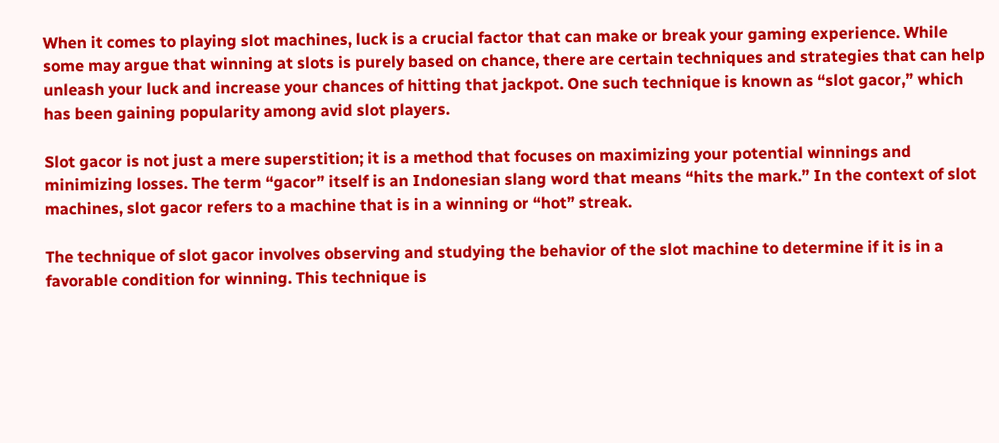When it comes to playing slot machines, luck is a crucial factor that can make or break your gaming experience. While some may argue that winning at slots is purely based on chance, there are certain techniques and strategies that can help unleash your luck and increase your chances of hitting that jackpot. One such technique is known as “slot gacor,” which has been gaining popularity among avid slot players.

Slot gacor is not just a mere superstition; it is a method that focuses on maximizing your potential winnings and minimizing losses. The term “gacor” itself is an Indonesian slang word that means “hits the mark.” In the context of slot machines, slot gacor refers to a machine that is in a winning or “hot” streak.

The technique of slot gacor involves observing and studying the behavior of the slot machine to determine if it is in a favorable condition for winning. This technique is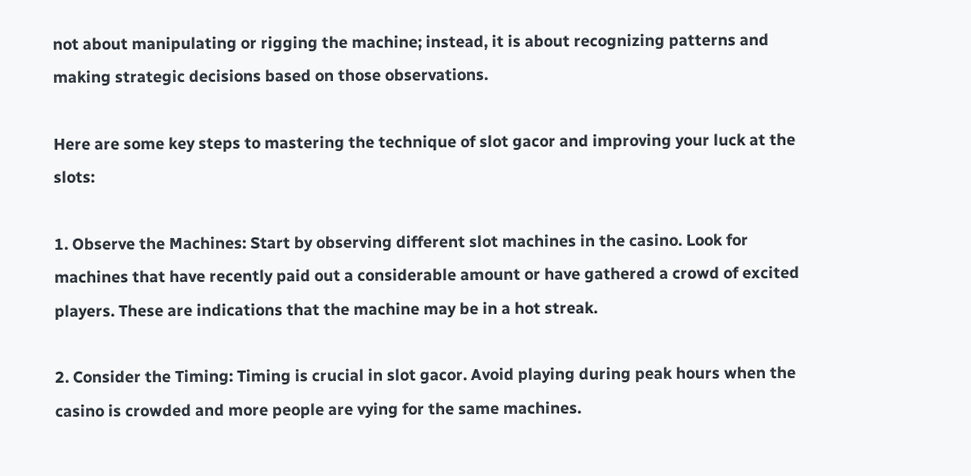not about manipulating or rigging the machine; instead, it is about recognizing patterns and making strategic decisions based on those observations.

Here are some key steps to mastering the technique of slot gacor and improving your luck at the slots:

1. Observe the Machines: Start by observing different slot machines in the casino. Look for machines that have recently paid out a considerable amount or have gathered a crowd of excited players. These are indications that the machine may be in a hot streak.

2. Consider the Timing: Timing is crucial in slot gacor. Avoid playing during peak hours when the casino is crowded and more people are vying for the same machines.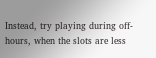Instead, try playing during off-hours, when the slots are less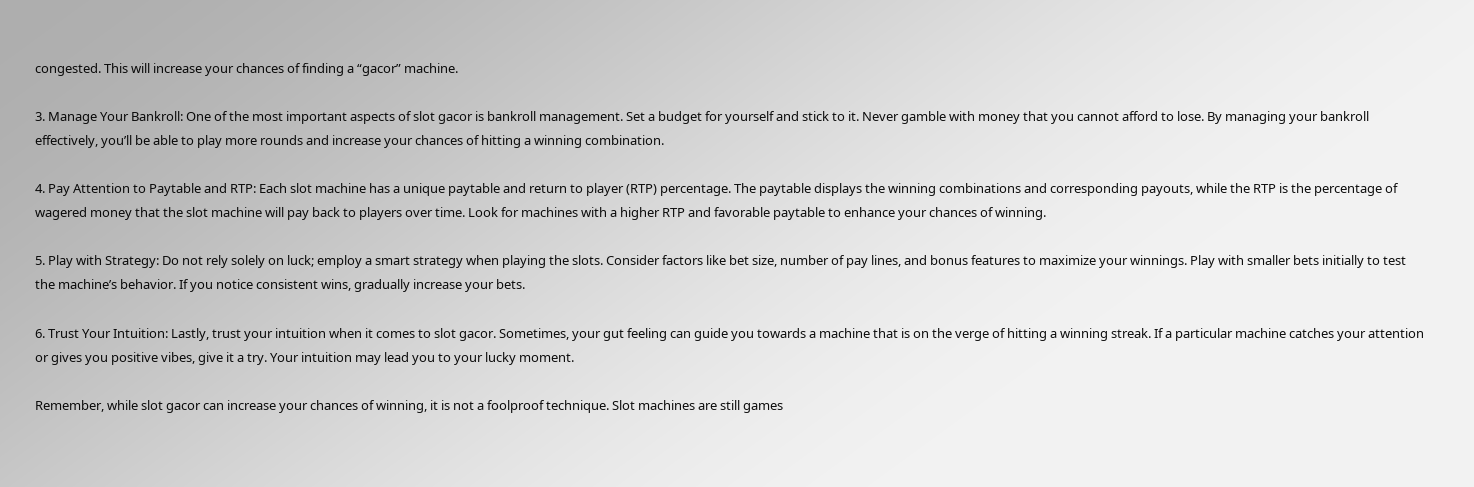congested. This will increase your chances of finding a “gacor” machine.

3. Manage Your Bankroll: One of the most important aspects of slot gacor is bankroll management. Set a budget for yourself and stick to it. Never gamble with money that you cannot afford to lose. By managing your bankroll effectively, you’ll be able to play more rounds and increase your chances of hitting a winning combination.

4. Pay Attention to Paytable and RTP: Each slot machine has a unique paytable and return to player (RTP) percentage. The paytable displays the winning combinations and corresponding payouts, while the RTP is the percentage of wagered money that the slot machine will pay back to players over time. Look for machines with a higher RTP and favorable paytable to enhance your chances of winning.

5. Play with Strategy: Do not rely solely on luck; employ a smart strategy when playing the slots. Consider factors like bet size, number of pay lines, and bonus features to maximize your winnings. Play with smaller bets initially to test the machine’s behavior. If you notice consistent wins, gradually increase your bets.

6. Trust Your Intuition: Lastly, trust your intuition when it comes to slot gacor. Sometimes, your gut feeling can guide you towards a machine that is on the verge of hitting a winning streak. If a particular machine catches your attention or gives you positive vibes, give it a try. Your intuition may lead you to your lucky moment.

Remember, while slot gacor can increase your chances of winning, it is not a foolproof technique. Slot machines are still games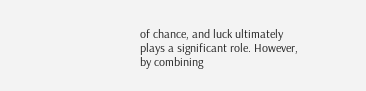of chance, and luck ultimately plays a significant role. However, by combining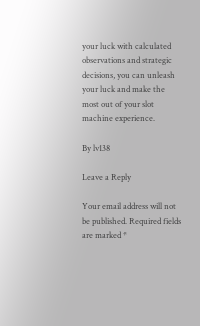your luck with calculated observations and strategic decisions, you can unleash your luck and make the most out of your slot machine experience.

By lv138

Leave a Reply

Your email address will not be published. Required fields are marked *